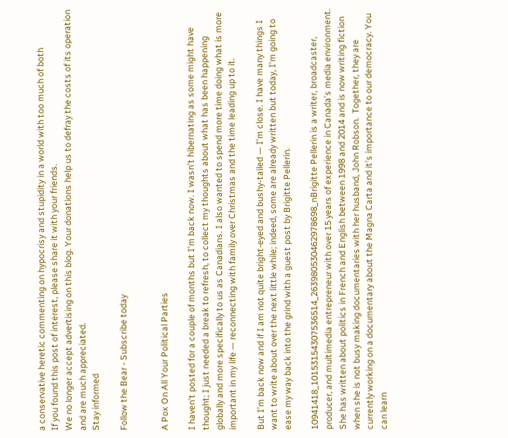a conservative heretic commenting on hypocrisy and stupidity in a world with too much of both
If you found this post of interest, please share it with your friends.
We no longer accept advertising on this blog. Your donations help us to defray the costs of its operation and are much appreciated.
Stay informed

Follow the Bear - Subscribe today


A Pox On All Your Political Parties

I haven’t posted for a couple of months but I’m back now. I wasn’t hibernating as some might have thought; I just needed a break to refresh, to collect my thoughts about what has been happening globally and more specifically to us as Canadians. I also wanted to spend more time doing what is more important in my life — reconnecting with family over Christmas and the time leading up to it.

But I’m back now and if I am not quite bright-eyed and bushy-tailed — I’m close. I have many things I want to write about over the next little while; indeed, some are already written but today, I’m going to ease my way back into the grind with a guest post by Brigitte Pellerin.

10941418_10153154307536514_263980530462978698_nBrigitte Pellerin is a writer, broadcaster, producer, and multimedia entrepreneur with over 15 years of experience in Canada’s media environment. She has written about politics in French and English between 1998 and 2014 and is now writing fiction when she is not busy making documentaries with her husband, John Robson.  Together, they are currently working on a documentary about the Magna Carta and it’s importance to our democracy. You can learn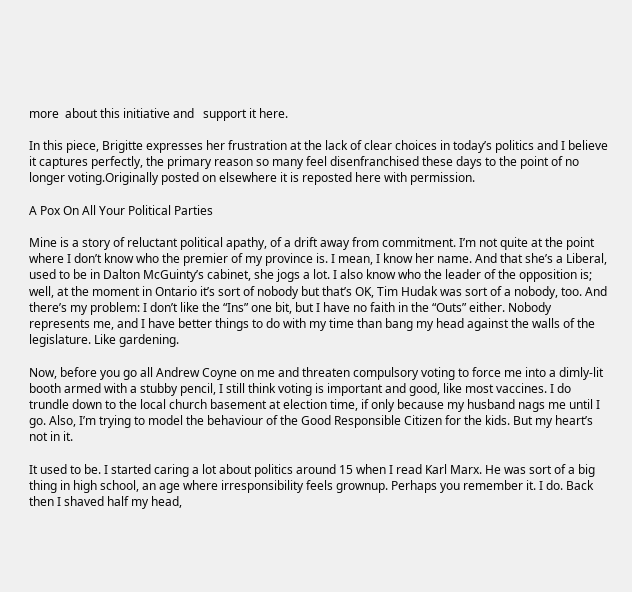more  about this initiative and   support it here.

In this piece, Brigitte expresses her frustration at the lack of clear choices in today’s politics and I believe it captures perfectly, the primary reason so many feel disenfranchised these days to the point of no longer voting.Originally posted on elsewhere it is reposted here with permission.

A Pox On All Your Political Parties

Mine is a story of reluctant political apathy, of a drift away from commitment. I’m not quite at the point where I don’t know who the premier of my province is. I mean, I know her name. And that she’s a Liberal, used to be in Dalton McGuinty’s cabinet, she jogs a lot. I also know who the leader of the opposition is; well, at the moment in Ontario it’s sort of nobody but that’s OK, Tim Hudak was sort of a nobody, too. And there’s my problem: I don’t like the “Ins” one bit, but I have no faith in the “Outs” either. Nobody represents me, and I have better things to do with my time than bang my head against the walls of the legislature. Like gardening.

Now, before you go all Andrew Coyne on me and threaten compulsory voting to force me into a dimly-lit booth armed with a stubby pencil, I still think voting is important and good, like most vaccines. I do trundle down to the local church basement at election time, if only because my husband nags me until I go. Also, I’m trying to model the behaviour of the Good Responsible Citizen for the kids. But my heart’s not in it.

It used to be. I started caring a lot about politics around 15 when I read Karl Marx. He was sort of a big thing in high school, an age where irresponsibility feels grownup. Perhaps you remember it. I do. Back then I shaved half my head,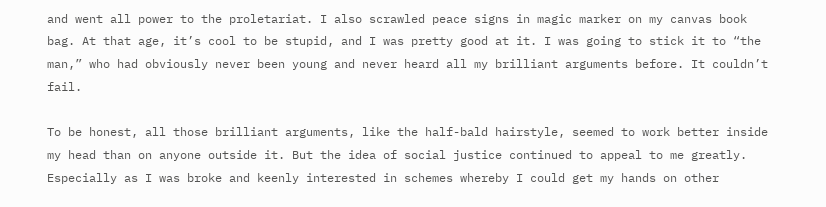and went all power to the proletariat. I also scrawled peace signs in magic marker on my canvas book bag. At that age, it’s cool to be stupid, and I was pretty good at it. I was going to stick it to “the man,” who had obviously never been young and never heard all my brilliant arguments before. It couldn’t fail.

To be honest, all those brilliant arguments, like the half-bald hairstyle, seemed to work better inside my head than on anyone outside it. But the idea of social justice continued to appeal to me greatly. Especially as I was broke and keenly interested in schemes whereby I could get my hands on other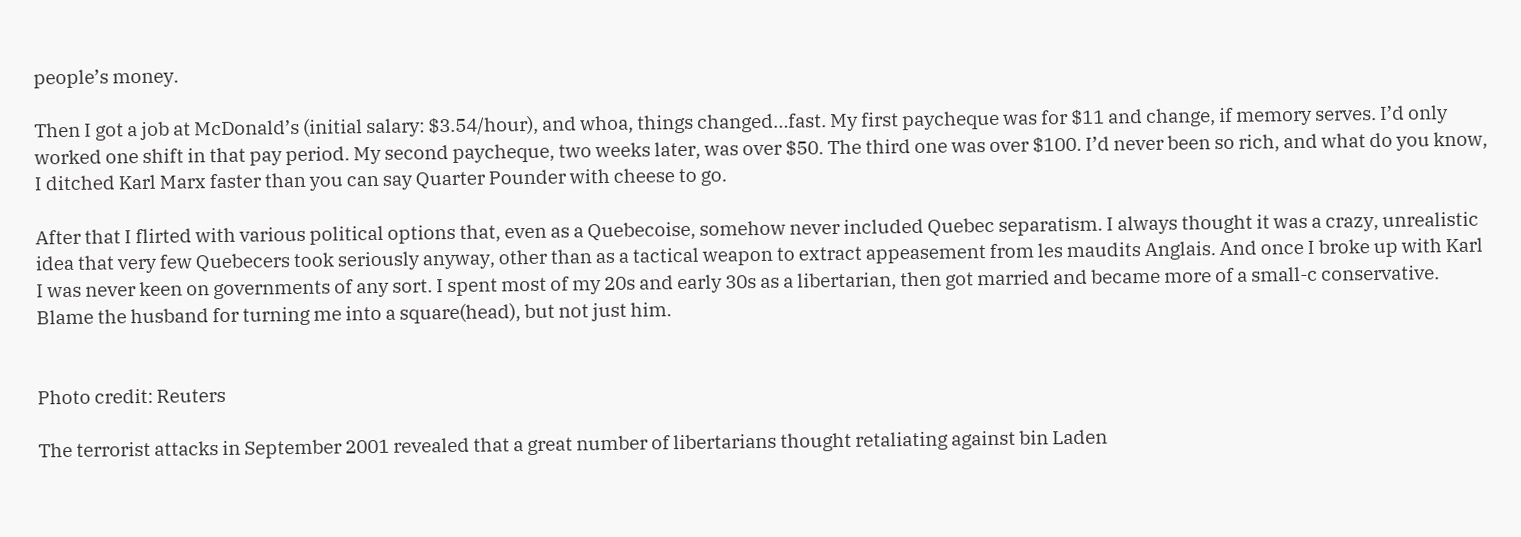people’s money.

Then I got a job at McDonald’s (initial salary: $3.54/hour), and whoa, things changed…fast. My first paycheque was for $11 and change, if memory serves. I’d only worked one shift in that pay period. My second paycheque, two weeks later, was over $50. The third one was over $100. I’d never been so rich, and what do you know, I ditched Karl Marx faster than you can say Quarter Pounder with cheese to go.

After that I flirted with various political options that, even as a Quebecoise, somehow never included Quebec separatism. I always thought it was a crazy, unrealistic idea that very few Quebecers took seriously anyway, other than as a tactical weapon to extract appeasement from les maudits Anglais. And once I broke up with Karl I was never keen on governments of any sort. I spent most of my 20s and early 30s as a libertarian, then got married and became more of a small-c conservative. Blame the husband for turning me into a square(head), but not just him.


Photo credit: Reuters

The terrorist attacks in September 2001 revealed that a great number of libertarians thought retaliating against bin Laden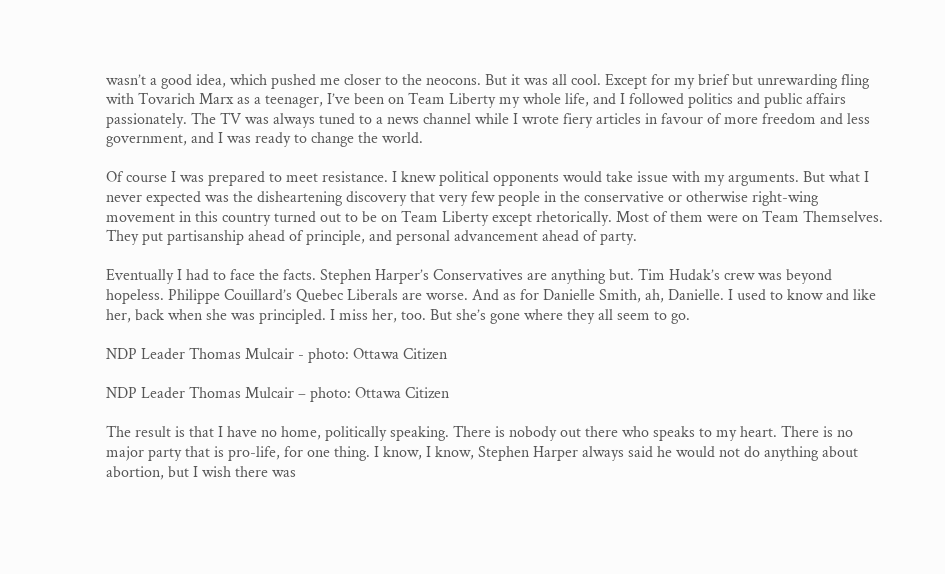wasn’t a good idea, which pushed me closer to the neocons. But it was all cool. Except for my brief but unrewarding fling with Tovarich Marx as a teenager, I’ve been on Team Liberty my whole life, and I followed politics and public affairs passionately. The TV was always tuned to a news channel while I wrote fiery articles in favour of more freedom and less government, and I was ready to change the world.

Of course I was prepared to meet resistance. I knew political opponents would take issue with my arguments. But what I never expected was the disheartening discovery that very few people in the conservative or otherwise right-wing movement in this country turned out to be on Team Liberty except rhetorically. Most of them were on Team Themselves. They put partisanship ahead of principle, and personal advancement ahead of party.

Eventually I had to face the facts. Stephen Harper’s Conservatives are anything but. Tim Hudak’s crew was beyond hopeless. Philippe Couillard’s Quebec Liberals are worse. And as for Danielle Smith, ah, Danielle. I used to know and like her, back when she was principled. I miss her, too. But she’s gone where they all seem to go.

NDP Leader Thomas Mulcair - photo: Ottawa Citizen

NDP Leader Thomas Mulcair – photo: Ottawa Citizen

The result is that I have no home, politically speaking. There is nobody out there who speaks to my heart. There is no major party that is pro-life, for one thing. I know, I know, Stephen Harper always said he would not do anything about abortion, but I wish there was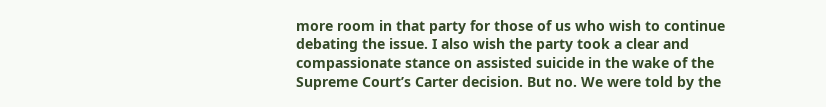more room in that party for those of us who wish to continue debating the issue. I also wish the party took a clear and compassionate stance on assisted suicide in the wake of the Supreme Court’s Carter decision. But no. We were told by the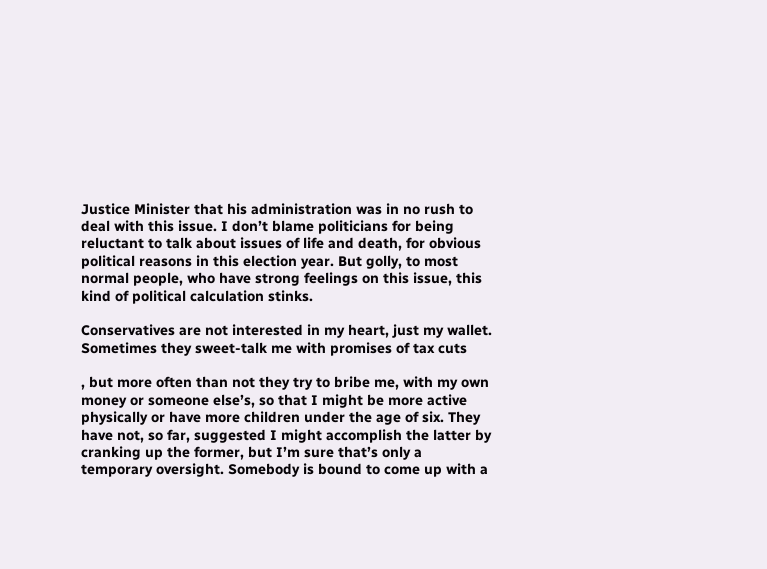Justice Minister that his administration was in no rush to deal with this issue. I don’t blame politicians for being reluctant to talk about issues of life and death, for obvious political reasons in this election year. But golly, to most normal people, who have strong feelings on this issue, this kind of political calculation stinks.

Conservatives are not interested in my heart, just my wallet. Sometimes they sweet-talk me with promises of tax cuts

, but more often than not they try to bribe me, with my own money or someone else’s, so that I might be more active physically or have more children under the age of six. They have not, so far, suggested I might accomplish the latter by cranking up the former, but I’m sure that’s only a temporary oversight. Somebody is bound to come up with a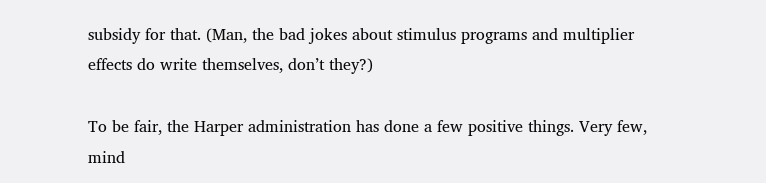subsidy for that. (Man, the bad jokes about stimulus programs and multiplier effects do write themselves, don’t they?)

To be fair, the Harper administration has done a few positive things. Very few, mind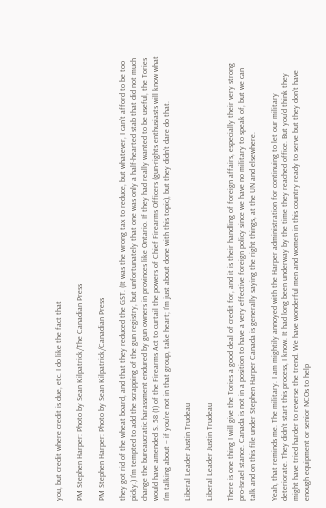you, but credit where credit is due, etc. I do like the fact that

PM Stephen Harper: Photo by Sean Kilpatrick/The Canadian Press

PM Stephen Harper: Photo by Sean Kilpatrick/Canadian Press

they got rid of the wheat board, and that they reduced the GST. (It was the wrong tax to reduce, but whatever, I can’t afford to be too picky.) I’m tempted to add the scrapping of the gun registry, but unfortunately that one was only a half-hearted stab that did not much change the bureaucratic harassment endured by gun owners in provinces like Ontario. If they had really wanted to be useful, the Tories would have amended S. 58 (1) of the Firearms Act to curtail the powers of Chief Firearms Officers (gun-rights enthusiasts will know what I’m talking about – if you’re not in that group, take heart; I’m just about done with this topic), but they didn’t dare do that.

Liberal Leader Justin Trudeau

Liberal Leader Justin Trudeau

There is one thing I will give the Tories a good deal of credit for, and it is their handling of foreign affairs, especially their very strong pro-Israel stance. Canada is not in a position to have a very effective foreign policy since we have no military to speak of, but we can talk and on this file under Stephen Harper Canada is generally saying the right things, at the UN and elsewhere.

Yeah, that reminds me. The military. I am mightily annoyed with the Harper administration for continuing to let our military deteriorate. They didn’t start this process, I know. It had long been underway by the time they reached office. But you’d think they might have tried harder to reverse the trend. We have wonderful men and women in this country ready to serve but they don’t have enough equipment or senior NCOs to help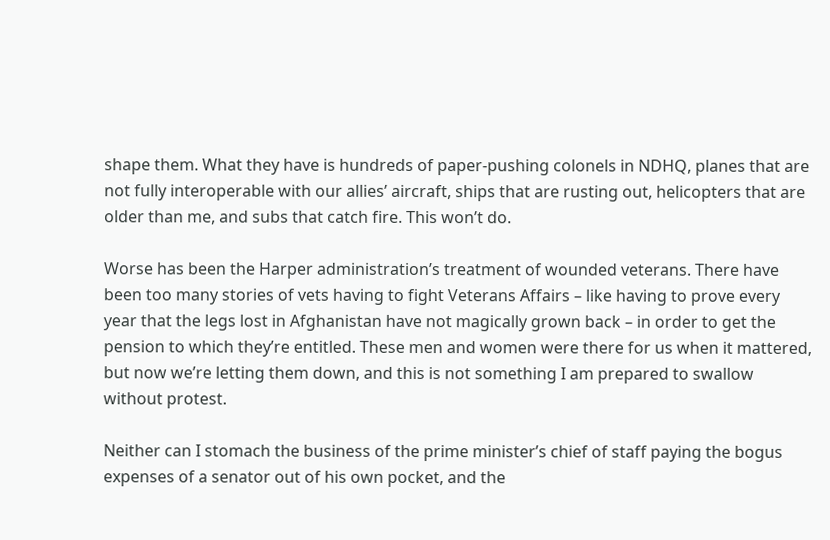shape them. What they have is hundreds of paper-pushing colonels in NDHQ, planes that are not fully interoperable with our allies’ aircraft, ships that are rusting out, helicopters that are older than me, and subs that catch fire. This won’t do.

Worse has been the Harper administration’s treatment of wounded veterans. There have been too many stories of vets having to fight Veterans Affairs – like having to prove every year that the legs lost in Afghanistan have not magically grown back – in order to get the pension to which they’re entitled. These men and women were there for us when it mattered, but now we’re letting them down, and this is not something I am prepared to swallow without protest.

Neither can I stomach the business of the prime minister’s chief of staff paying the bogus expenses of a senator out of his own pocket, and the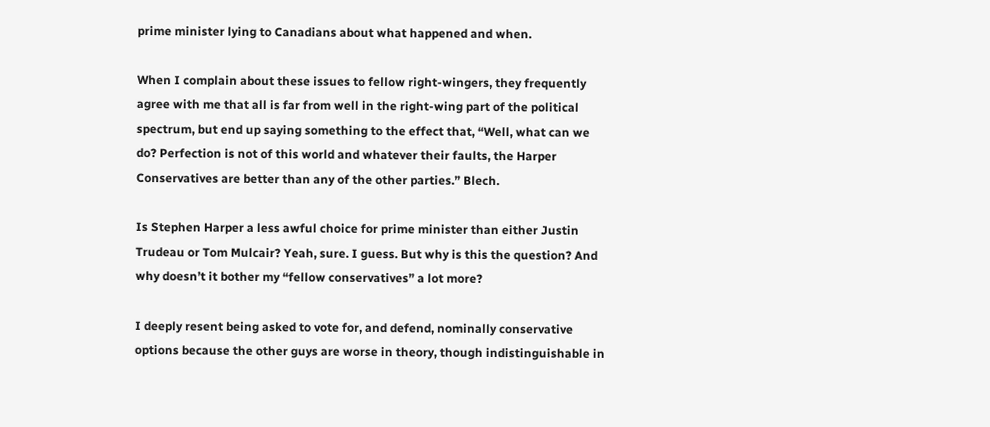prime minister lying to Canadians about what happened and when.

When I complain about these issues to fellow right-wingers, they frequently agree with me that all is far from well in the right-wing part of the political spectrum, but end up saying something to the effect that, “Well, what can we do? Perfection is not of this world and whatever their faults, the Harper Conservatives are better than any of the other parties.” Blech.

Is Stephen Harper a less awful choice for prime minister than either Justin Trudeau or Tom Mulcair? Yeah, sure. I guess. But why is this the question? And why doesn’t it bother my “fellow conservatives” a lot more?

I deeply resent being asked to vote for, and defend, nominally conservative options because the other guys are worse in theory, though indistinguishable in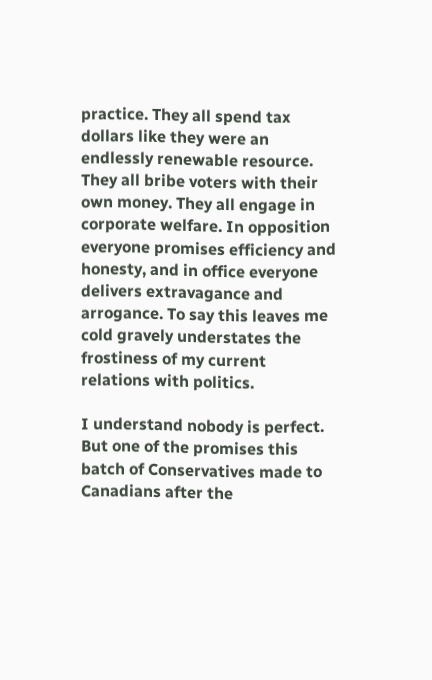practice. They all spend tax dollars like they were an endlessly renewable resource. They all bribe voters with their own money. They all engage in corporate welfare. In opposition everyone promises efficiency and honesty, and in office everyone delivers extravagance and arrogance. To say this leaves me cold gravely understates the frostiness of my current relations with politics.

I understand nobody is perfect. But one of the promises this batch of Conservatives made to Canadians after the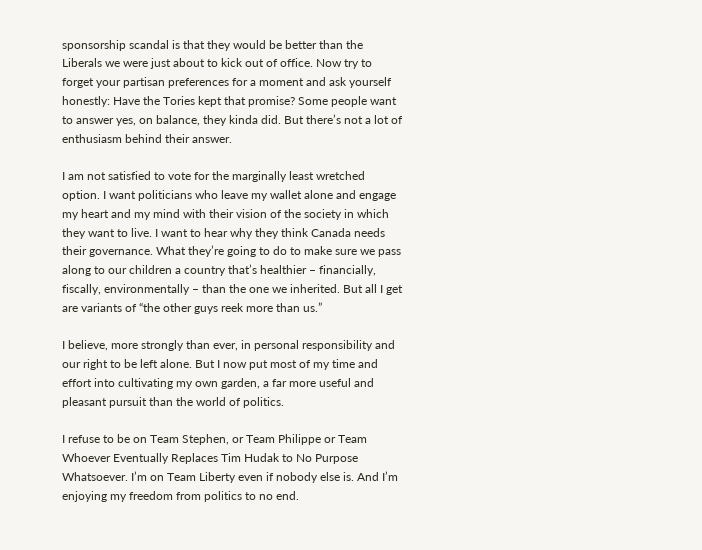sponsorship scandal is that they would be better than the Liberals we were just about to kick out of office. Now try to forget your partisan preferences for a moment and ask yourself honestly: Have the Tories kept that promise? Some people want to answer yes, on balance, they kinda did. But there’s not a lot of enthusiasm behind their answer.

I am not satisfied to vote for the marginally least wretched option. I want politicians who leave my wallet alone and engage my heart and my mind with their vision of the society in which they want to live. I want to hear why they think Canada needs their governance. What they’re going to do to make sure we pass along to our children a country that’s healthier – financially, fiscally, environmentally – than the one we inherited. But all I get are variants of “the other guys reek more than us.”

I believe, more strongly than ever, in personal responsibility and our right to be left alone. But I now put most of my time and effort into cultivating my own garden, a far more useful and pleasant pursuit than the world of politics.

I refuse to be on Team Stephen, or Team Philippe or Team Whoever Eventually Replaces Tim Hudak to No Purpose Whatsoever. I’m on Team Liberty even if nobody else is. And I’m enjoying my freedom from politics to no end.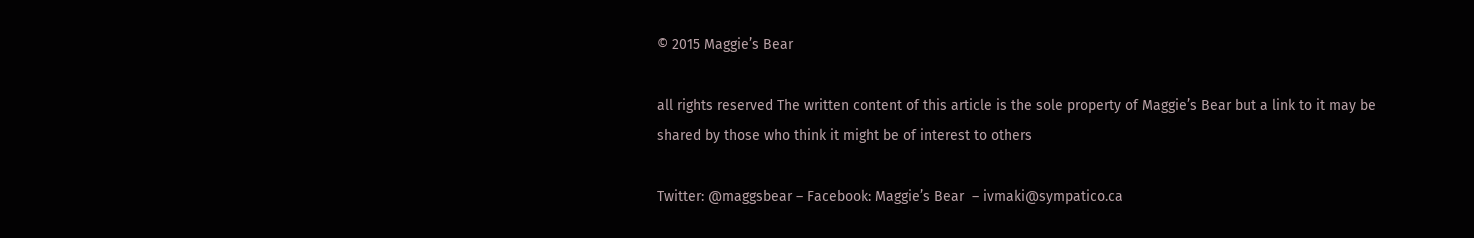© 2015 Maggie’s Bear

all rights reserved The written content of this article is the sole property of Maggie’s Bear but a link to it may be shared by those who think it might be of interest to others

Twitter: @maggsbear – Facebook: Maggie’s Bear  – ivmaki@sympatico.ca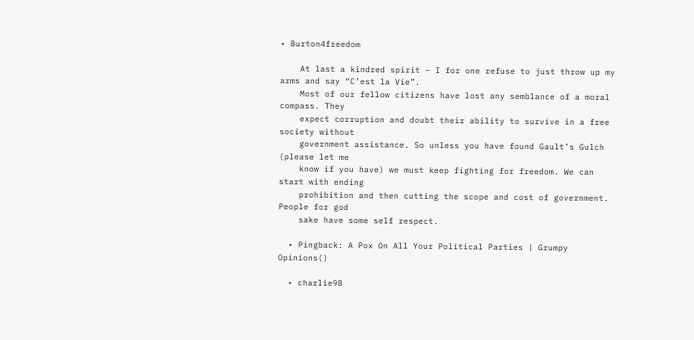• Burton4freedom

    At last a kindred spirit – I for one refuse to just throw up my arms and say “C’est la Vie”.
    Most of our fellow citizens have lost any semblance of a moral compass. They
    expect corruption and doubt their ability to survive in a free society without
    government assistance. So unless you have found Gault’s Gulch (please let me
    know if you have) we must keep fighting for freedom. We can start with ending
    prohibition and then cutting the scope and cost of government. People for god
    sake have some self respect.

  • Pingback: A Pox On All Your Political Parties | Grumpy Opinions()

  • charlie98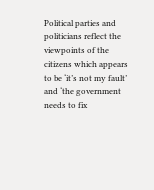Political parties and politicians reflect the viewpoints of the citizens which appears to be ‘it’s not my fault’ and ‘the government needs to fix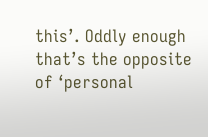this’. Oddly enough that’s the opposite of ‘personal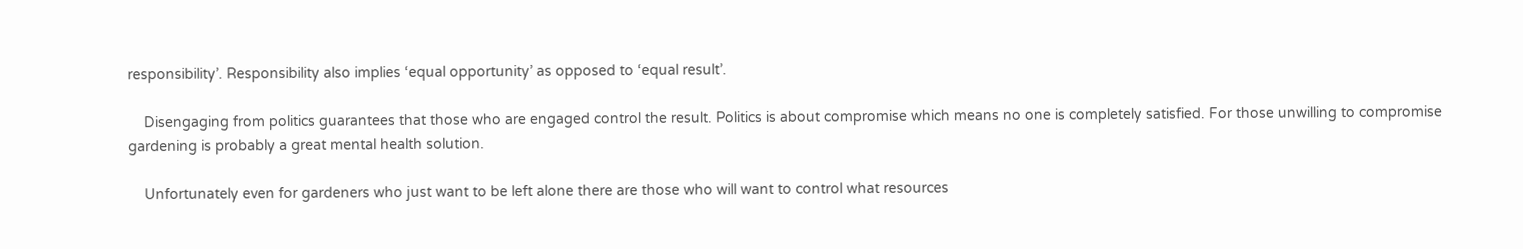responsibility’. Responsibility also implies ‘equal opportunity’ as opposed to ‘equal result’.

    Disengaging from politics guarantees that those who are engaged control the result. Politics is about compromise which means no one is completely satisfied. For those unwilling to compromise gardening is probably a great mental health solution.

    Unfortunately even for gardeners who just want to be left alone there are those who will want to control what resources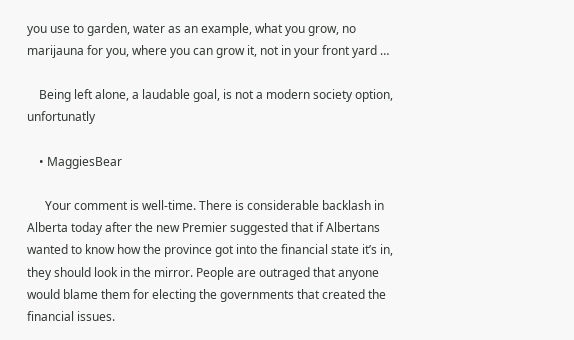you use to garden, water as an example, what you grow, no marijauna for you, where you can grow it, not in your front yard …

    Being left alone, a laudable goal, is not a modern society option, unfortunatly

    • MaggiesBear

      Your comment is well-time. There is considerable backlash in Alberta today after the new Premier suggested that if Albertans wanted to know how the province got into the financial state it’s in, they should look in the mirror. People are outraged that anyone would blame them for electing the governments that created the financial issues.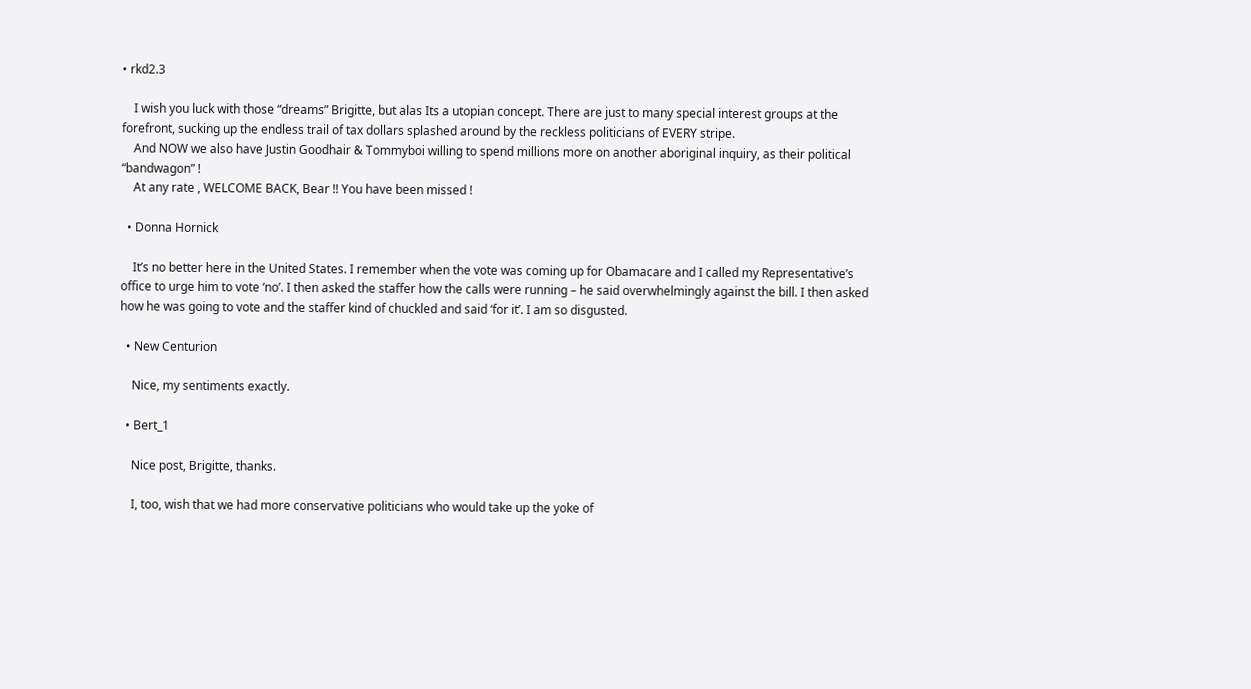• rkd2.3

    I wish you luck with those “dreams” Brigitte, but alas Its a utopian concept. There are just to many special interest groups at the forefront, sucking up the endless trail of tax dollars splashed around by the reckless politicians of EVERY stripe.
    And NOW we also have Justin Goodhair & Tommyboi willing to spend millions more on another aboriginal inquiry, as their political “bandwagon” !
    At any rate , WELCOME BACK, Bear !! You have been missed !

  • Donna Hornick

    It’s no better here in the United States. I remember when the vote was coming up for Obamacare and I called my Representative’s office to urge him to vote ‘no’. I then asked the staffer how the calls were running – he said overwhelmingly against the bill. I then asked how he was going to vote and the staffer kind of chuckled and said ‘for it’. I am so disgusted.

  • New Centurion

    Nice, my sentiments exactly.

  • Bert_1

    Nice post, Brigitte, thanks.

    I, too, wish that we had more conservative politicians who would take up the yoke of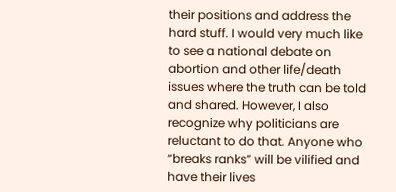their positions and address the hard stuff. I would very much like to see a national debate on abortion and other life/death issues where the truth can be told and shared. However, I also recognize why politicians are reluctant to do that. Anyone who “breaks ranks” will be vilified and have their lives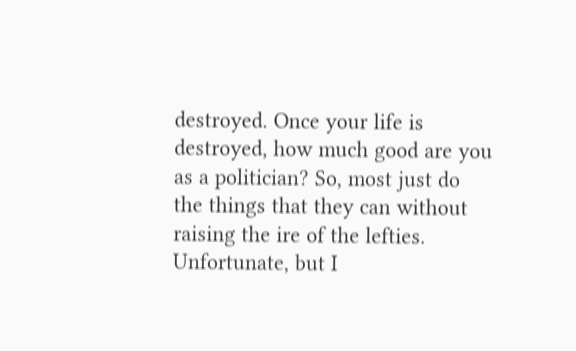destroyed. Once your life is destroyed, how much good are you as a politician? So, most just do the things that they can without raising the ire of the lefties. Unfortunate, but I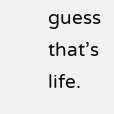guess that’s life.